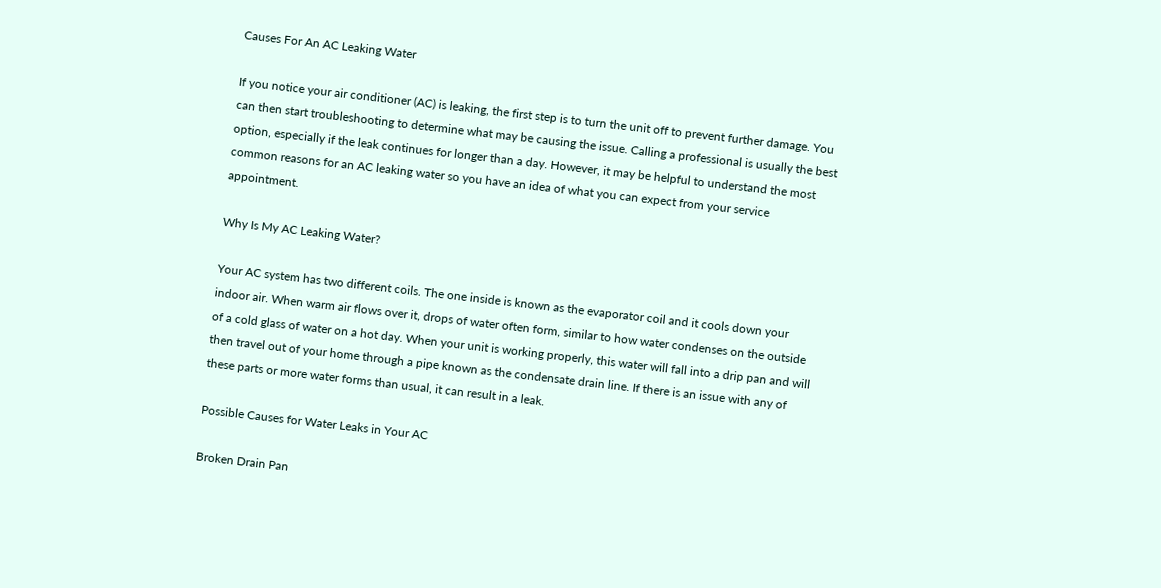Causes For An AC Leaking Water

If you notice your air conditioner (AC) is leaking, the first step is to turn the unit off to prevent further damage. You can then start troubleshooting to determine what may be causing the issue. Calling a professional is usually the best option, especially if the leak continues for longer than a day. However, it may be helpful to understand the most common reasons for an AC leaking water so you have an idea of what you can expect from your service appointment.

Why Is My AC Leaking Water?

Your AC system has two different coils. The one inside is known as the evaporator coil and it cools down your indoor air. When warm air flows over it, drops of water often form, similar to how water condenses on the outside of a cold glass of water on a hot day. When your unit is working properly, this water will fall into a drip pan and will then travel out of your home through a pipe known as the condensate drain line. If there is an issue with any of these parts or more water forms than usual, it can result in a leak.

Possible Causes for Water Leaks in Your AC

Broken Drain Pan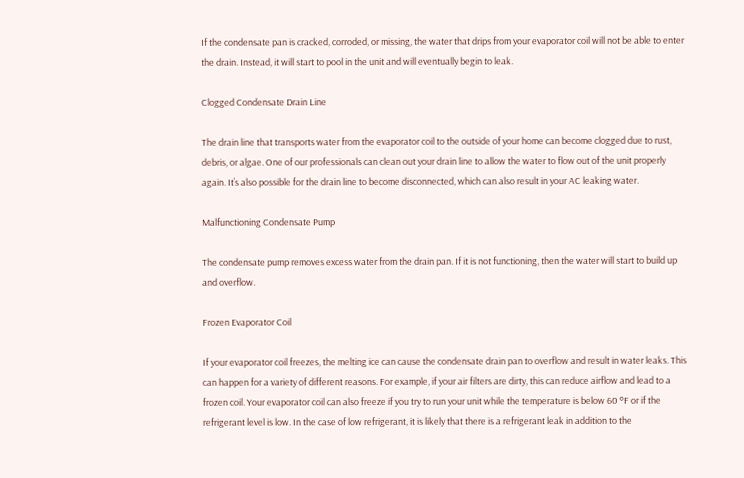If the condensate pan is cracked, corroded, or missing, the water that drips from your evaporator coil will not be able to enter the drain. Instead, it will start to pool in the unit and will eventually begin to leak.

Clogged Condensate Drain Line

The drain line that transports water from the evaporator coil to the outside of your home can become clogged due to rust, debris, or algae. One of our professionals can clean out your drain line to allow the water to flow out of the unit properly again. It’s also possible for the drain line to become disconnected, which can also result in your AC leaking water.

Malfunctioning Condensate Pump

The condensate pump removes excess water from the drain pan. If it is not functioning, then the water will start to build up and overflow.

Frozen Evaporator Coil

If your evaporator coil freezes, the melting ice can cause the condensate drain pan to overflow and result in water leaks. This can happen for a variety of different reasons. For example, if your air filters are dirty, this can reduce airflow and lead to a frozen coil. Your evaporator coil can also freeze if you try to run your unit while the temperature is below 60 ºF or if the refrigerant level is low. In the case of low refrigerant, it is likely that there is a refrigerant leak in addition to the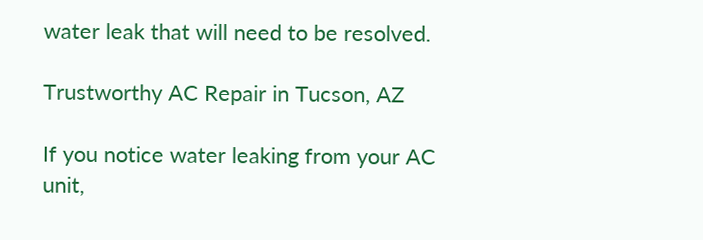water leak that will need to be resolved.

Trustworthy AC Repair in Tucson, AZ

If you notice water leaking from your AC unit,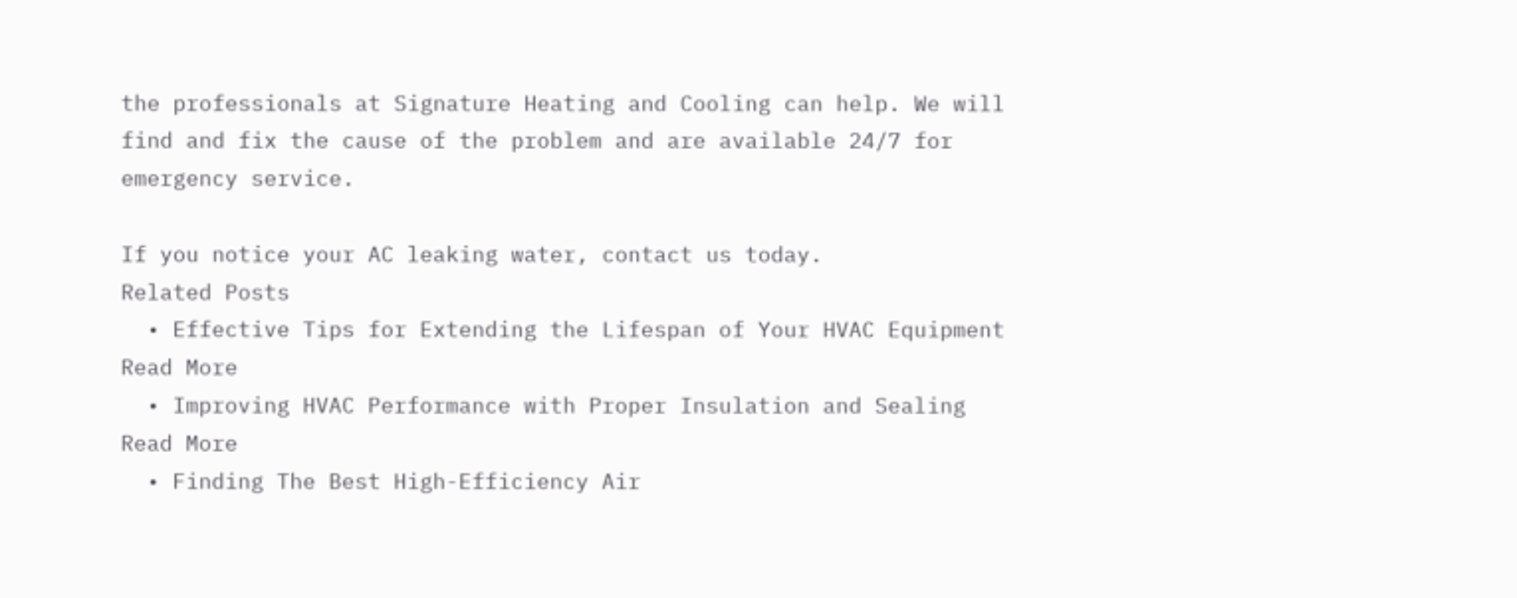the professionals at Signature Heating and Cooling can help. We will find and fix the cause of the problem and are available 24/7 for emergency service.

If you notice your AC leaking water, contact us today.
Related Posts
  • Effective Tips for Extending the Lifespan of Your HVAC Equipment Read More
  • Improving HVAC Performance with Proper Insulation and Sealing Read More
  • Finding The Best High-Efficiency Air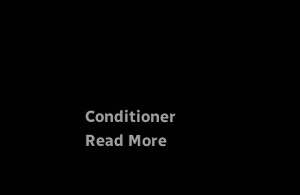Conditioner Read More